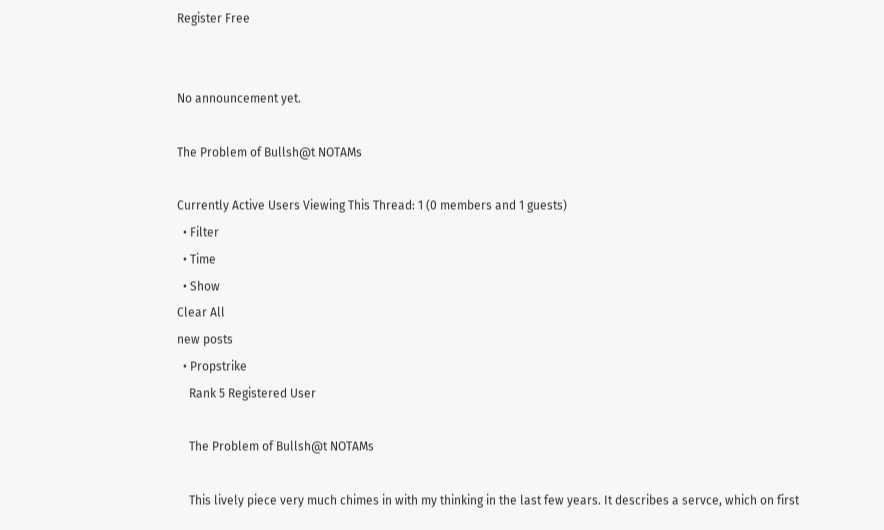Register Free


No announcement yet.

The Problem of Bullsh@t NOTAMs

Currently Active Users Viewing This Thread: 1 (0 members and 1 guests)
  • Filter
  • Time
  • Show
Clear All
new posts
  • Propstrike
    Rank 5 Registered User

    The Problem of Bullsh@t NOTAMs

    This lively piece very much chimes in with my thinking in the last few years. It describes a servce, which on first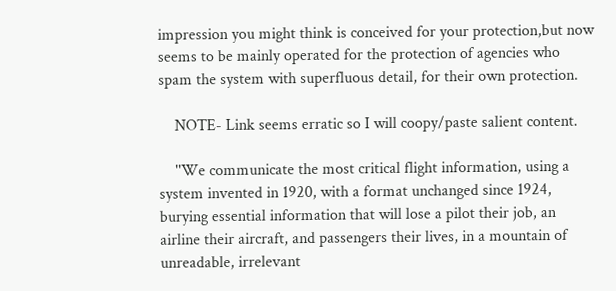impression you might think is conceived for your protection,but now seems to be mainly operated for the protection of agencies who spam the system with superfluous detail, for their own protection.

    NOTE- Link seems erratic so I will coopy/paste salient content.

    ''We communicate the most critical flight information, using a system invented in 1920, with a format unchanged since 1924, burying essential information that will lose a pilot their job, an airline their aircraft, and passengers their lives, in a mountain of unreadable, irrelevant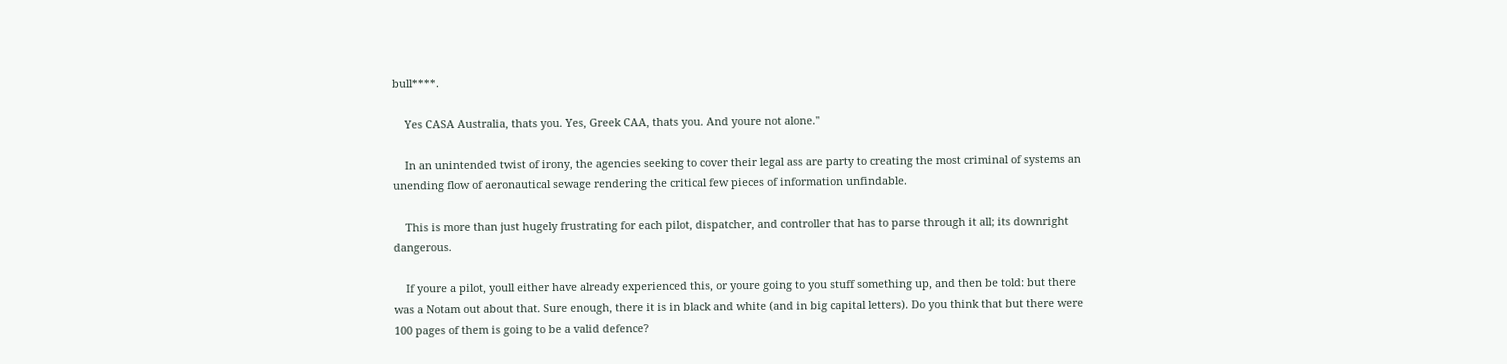bull****.

    Yes CASA Australia, thats you. Yes, Greek CAA, thats you. And youre not alone.''

    In an unintended twist of irony, the agencies seeking to cover their legal ass are party to creating the most criminal of systems an unending flow of aeronautical sewage rendering the critical few pieces of information unfindable.

    This is more than just hugely frustrating for each pilot, dispatcher, and controller that has to parse through it all; its downright dangerous.

    If youre a pilot, youll either have already experienced this, or youre going to you stuff something up, and then be told: but there was a Notam out about that. Sure enough, there it is in black and white (and in big capital letters). Do you think that but there were 100 pages of them is going to be a valid defence?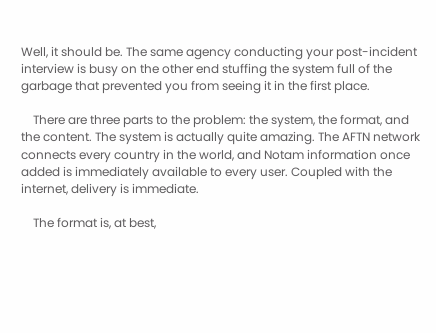Well, it should be. The same agency conducting your post-incident interview is busy on the other end stuffing the system full of the garbage that prevented you from seeing it in the first place.

    There are three parts to the problem: the system, the format, and the content. The system is actually quite amazing. The AFTN network connects every country in the world, and Notam information once added is immediately available to every user. Coupled with the internet, delivery is immediate.

    The format is, at best,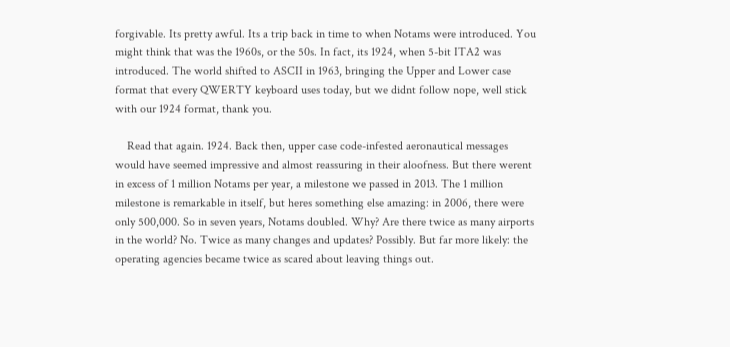forgivable. Its pretty awful. Its a trip back in time to when Notams were introduced. You might think that was the 1960s, or the 50s. In fact, its 1924, when 5-bit ITA2 was introduced. The world shifted to ASCII in 1963, bringing the Upper and Lower case format that every QWERTY keyboard uses today, but we didnt follow nope, well stick with our 1924 format, thank you.

    Read that again. 1924. Back then, upper case code-infested aeronautical messages would have seemed impressive and almost reassuring in their aloofness. But there werent in excess of 1 million Notams per year, a milestone we passed in 2013. The 1 million milestone is remarkable in itself, but heres something else amazing: in 2006, there were only 500,000. So in seven years, Notams doubled. Why? Are there twice as many airports in the world? No. Twice as many changes and updates? Possibly. But far more likely: the operating agencies became twice as scared about leaving things out.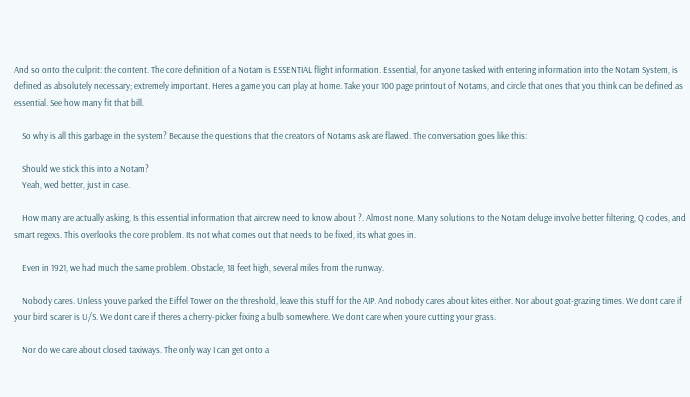And so onto the culprit: the content. The core definition of a Notam is ESSENTIAL flight information. Essential, for anyone tasked with entering information into the Notam System, is defined as absolutely necessary; extremely important. Heres a game you can play at home. Take your 100 page printout of Notams, and circle that ones that you think can be defined as essential. See how many fit that bill.

    So why is all this garbage in the system? Because the questions that the creators of Notams ask are flawed. The conversation goes like this:

    Should we stick this into a Notam?
    Yeah, wed better, just in case.

    How many are actually asking, Is this essential information that aircrew need to know about ?. Almost none. Many solutions to the Notam deluge involve better filtering, Q codes, and smart regexs. This overlooks the core problem. Its not what comes out that needs to be fixed, its what goes in.

    Even in 1921, we had much the same problem. Obstacle, 18 feet high, several miles from the runway.

    Nobody cares. Unless youve parked the Eiffel Tower on the threshold, leave this stuff for the AIP. And nobody cares about kites either. Nor about goat-grazing times. We dont care if your bird scarer is U/S. We dont care if theres a cherry-picker fixing a bulb somewhere. We dont care when youre cutting your grass.

    Nor do we care about closed taxiways. The only way I can get onto a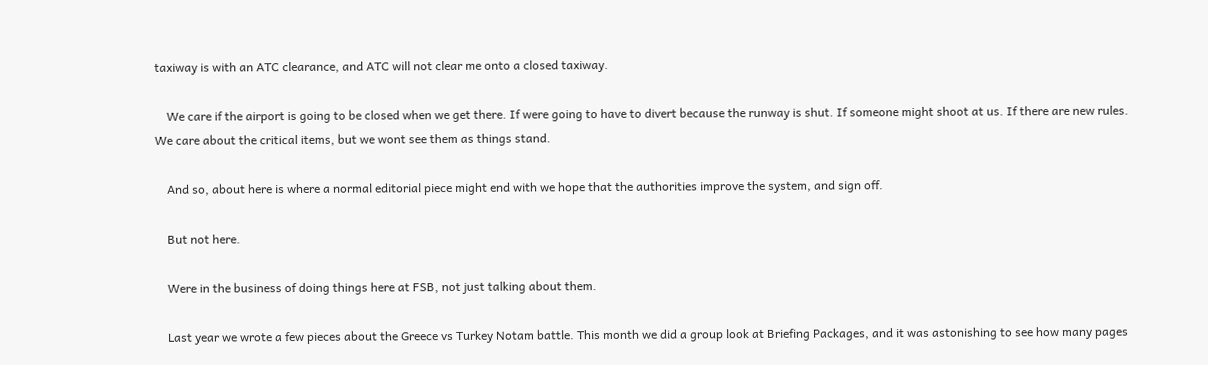taxiway is with an ATC clearance, and ATC will not clear me onto a closed taxiway.

    We care if the airport is going to be closed when we get there. If were going to have to divert because the runway is shut. If someone might shoot at us. If there are new rules. We care about the critical items, but we wont see them as things stand.

    And so, about here is where a normal editorial piece might end with we hope that the authorities improve the system, and sign off.

    But not here.

    Were in the business of doing things here at FSB, not just talking about them.

    Last year we wrote a few pieces about the Greece vs Turkey Notam battle. This month we did a group look at Briefing Packages, and it was astonishing to see how many pages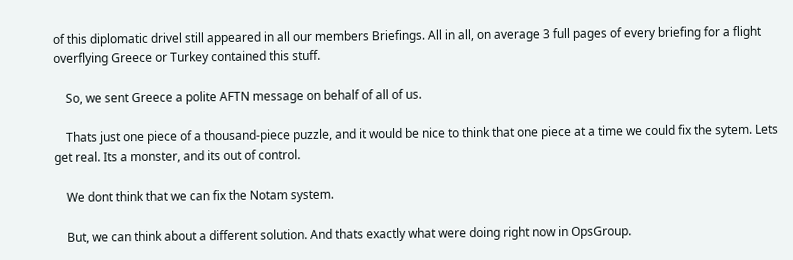of this diplomatic drivel still appeared in all our members Briefings. All in all, on average 3 full pages of every briefing for a flight overflying Greece or Turkey contained this stuff.

    So, we sent Greece a polite AFTN message on behalf of all of us.

    Thats just one piece of a thousand-piece puzzle, and it would be nice to think that one piece at a time we could fix the sytem. Lets get real. Its a monster, and its out of control.

    We dont think that we can fix the Notam system.

    But, we can think about a different solution. And thats exactly what were doing right now in OpsGroup.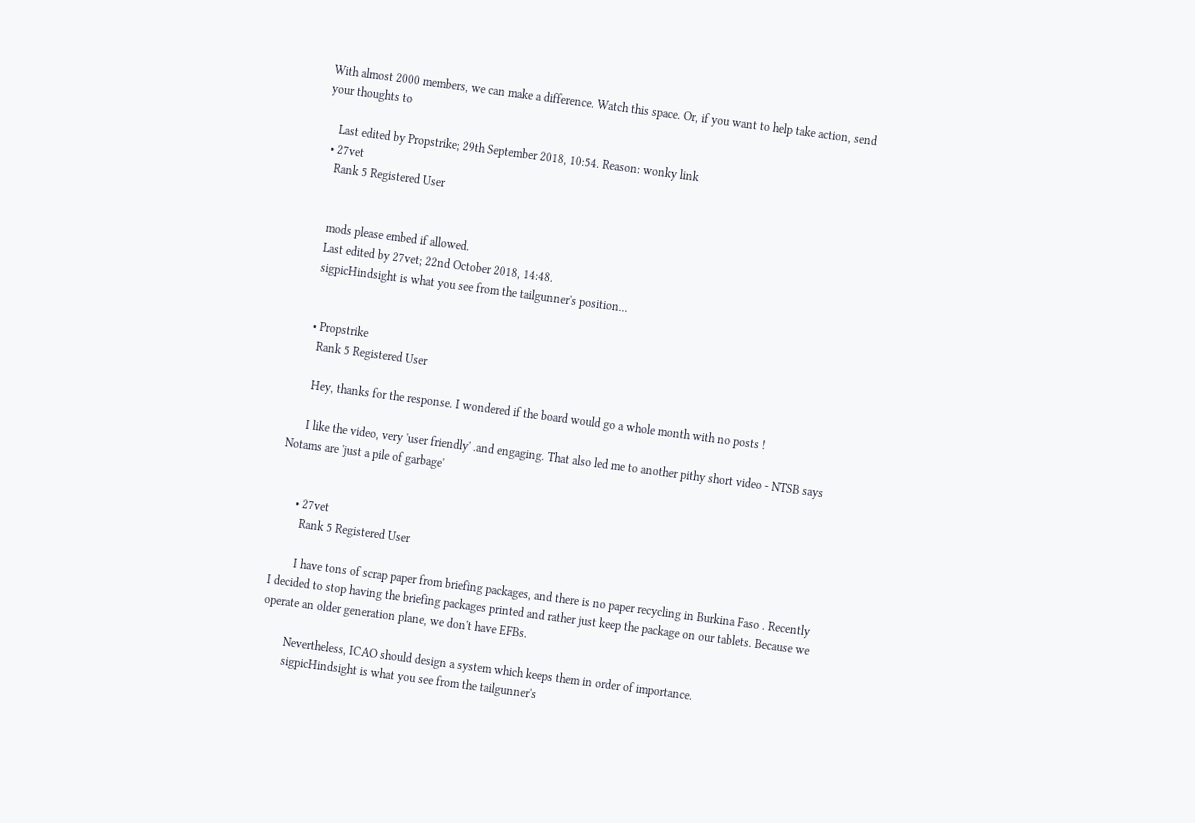With almost 2000 members, we can make a difference. Watch this space. Or, if you want to help take action, send your thoughts to

    Last edited by Propstrike; 29th September 2018, 10:54. Reason: wonky link
  • 27vet
    Rank 5 Registered User


    mods please embed if allowed.
    Last edited by 27vet; 22nd October 2018, 14:48.
    sigpicHindsight is what you see from the tailgunner's position...


    • Propstrike
      Rank 5 Registered User

      Hey, thanks for the response. I wondered if the board would go a whole month with no posts !

      I like the video, very 'user friendly' .and engaging. That also led me to another pithy short video - NTSB says Notams are 'just a pile of garbage'


      • 27vet
        Rank 5 Registered User

        I have tons of scrap paper from briefing packages, and there is no paper recycling in Burkina Faso . Recently I decided to stop having the briefing packages printed and rather just keep the package on our tablets. Because we operate an older generation plane, we don't have EFBs.

        Nevertheless, ICAO should design a system which keeps them in order of importance.
        sigpicHindsight is what you see from the tailgunner's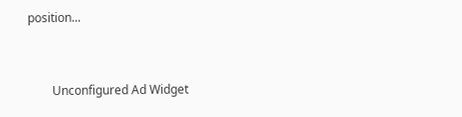position...


        Unconfigured Ad Widget